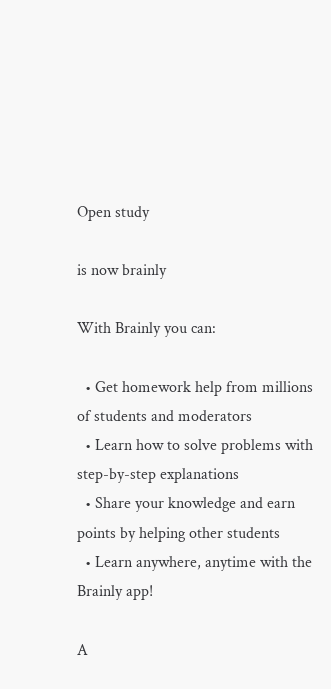Open study

is now brainly

With Brainly you can:

  • Get homework help from millions of students and moderators
  • Learn how to solve problems with step-by-step explanations
  • Share your knowledge and earn points by helping other students
  • Learn anywhere, anytime with the Brainly app!

A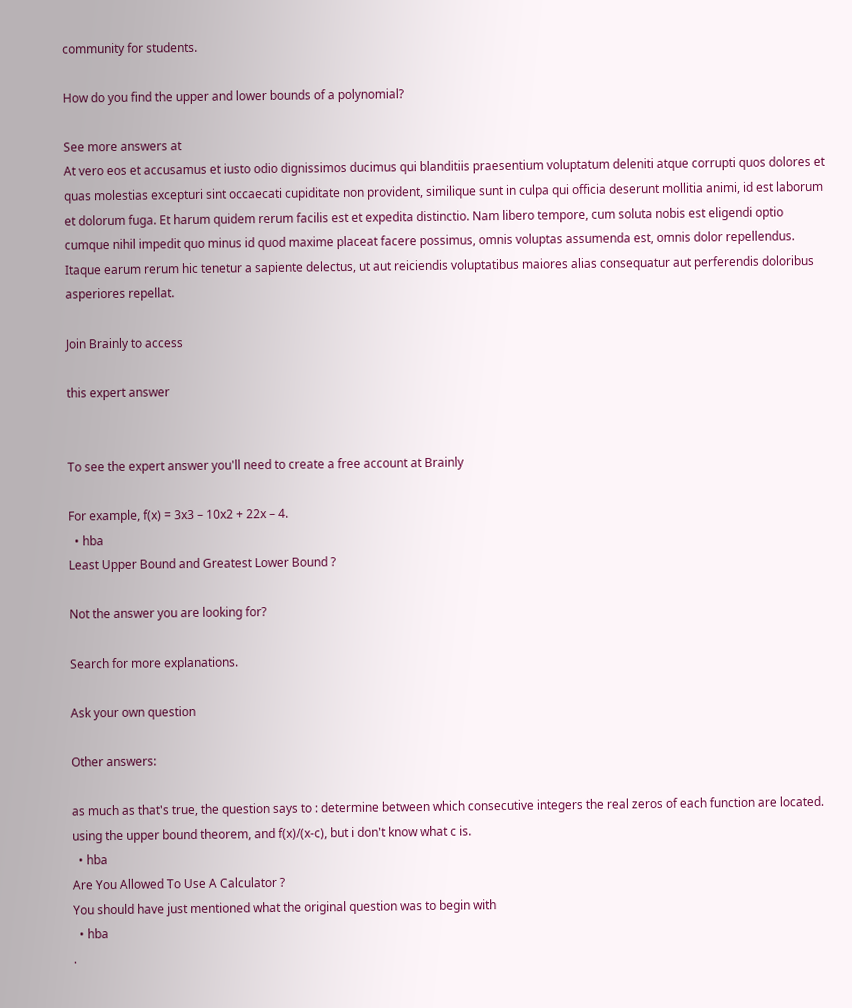community for students.

How do you find the upper and lower bounds of a polynomial?

See more answers at
At vero eos et accusamus et iusto odio dignissimos ducimus qui blanditiis praesentium voluptatum deleniti atque corrupti quos dolores et quas molestias excepturi sint occaecati cupiditate non provident, similique sunt in culpa qui officia deserunt mollitia animi, id est laborum et dolorum fuga. Et harum quidem rerum facilis est et expedita distinctio. Nam libero tempore, cum soluta nobis est eligendi optio cumque nihil impedit quo minus id quod maxime placeat facere possimus, omnis voluptas assumenda est, omnis dolor repellendus. Itaque earum rerum hic tenetur a sapiente delectus, ut aut reiciendis voluptatibus maiores alias consequatur aut perferendis doloribus asperiores repellat.

Join Brainly to access

this expert answer


To see the expert answer you'll need to create a free account at Brainly

For example, f(x) = 3x3 – 10x2 + 22x – 4.
  • hba
Least Upper Bound and Greatest Lower Bound ?

Not the answer you are looking for?

Search for more explanations.

Ask your own question

Other answers:

as much as that's true, the question says to : determine between which consecutive integers the real zeros of each function are located.
using the upper bound theorem, and f(x)/(x-c), but i don't know what c is.
  • hba
Are You Allowed To Use A Calculator ?
You should have just mentioned what the original question was to begin with
  • hba
.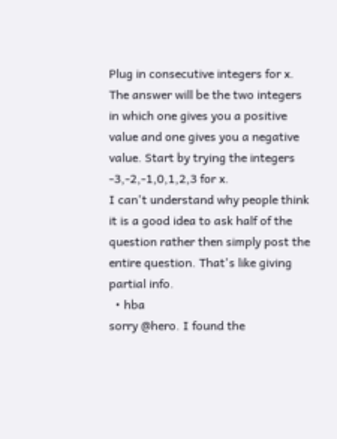Plug in consecutive integers for x. The answer will be the two integers in which one gives you a positive value and one gives you a negative value. Start by trying the integers -3,-2,-1,0,1,2,3 for x.
I can't understand why people think it is a good idea to ask half of the question rather then simply post the entire question. That's like giving partial info.
  • hba
sorry @hero. I found the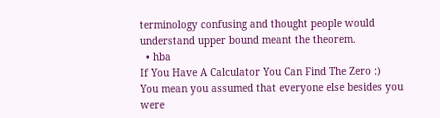terminology confusing and thought people would understand upper bound meant the theorem.
  • hba
If You Have A Calculator You Can Find The Zero :)
You mean you assumed that everyone else besides you were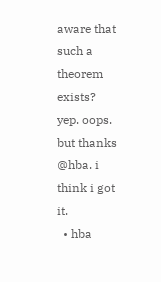aware that such a theorem exists?
yep. oops. but thanks @hba. i think i got it.
  • hba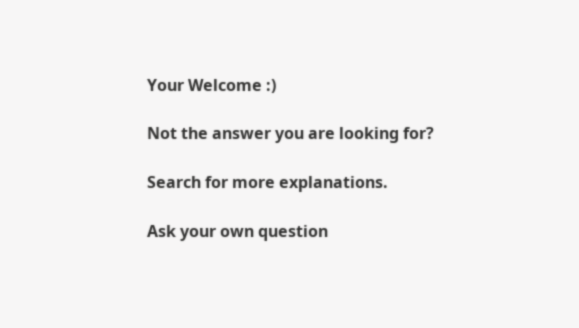Your Welcome :)

Not the answer you are looking for?

Search for more explanations.

Ask your own question